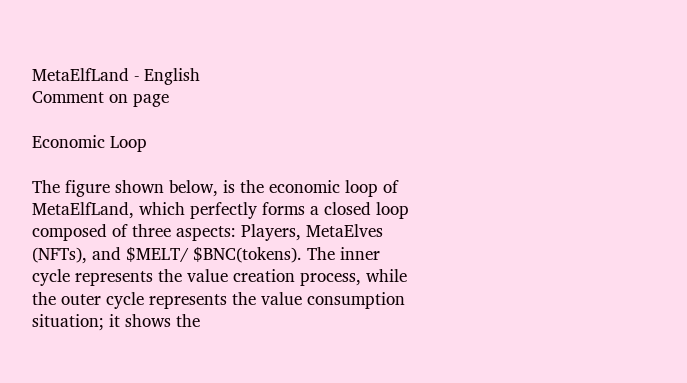MetaElfLand - English
Comment on page

Economic Loop

The figure shown below, is the economic loop of MetaElfLand, which perfectly forms a closed loop composed of three aspects: Players, MetaElves (NFTs), and $MELT/ $BNC(tokens). The inner cycle represents the value creation process, while the outer cycle represents the value consumption situation; it shows the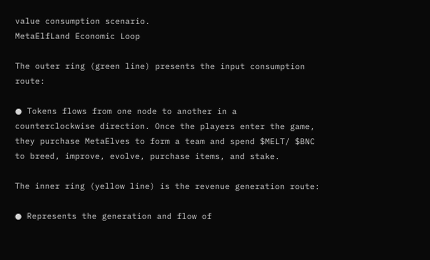value consumption scenario.
MetaElfLand Economic Loop

The outer ring (green line) presents the input consumption route:

● Tokens flows from one node to another in a counterclockwise direction. Once the players enter the game, they purchase MetaElves to form a team and spend $MELT/ $BNC to breed, improve, evolve, purchase items, and stake.

The inner ring (yellow line) is the revenue generation route:

● Represents the generation and flow of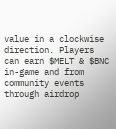value in a clockwise direction. Players can earn $MELT & $BNC in-game and from community events through airdrop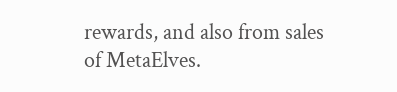rewards, and also from sales of MetaElves.